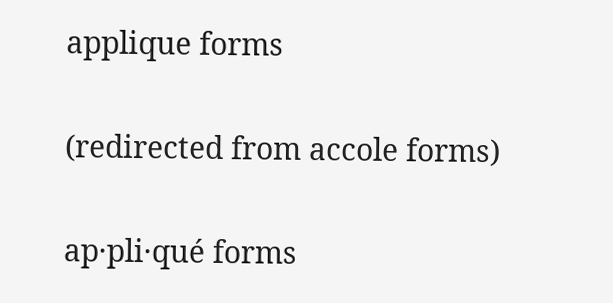applique forms

(redirected from accole forms)

ap·pli·qué forms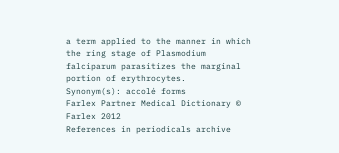a term applied to the manner in which the ring stage of Plasmodium falciparum parasitizes the marginal portion of erythrocytes.
Synonym(s): accolé forms
Farlex Partner Medical Dictionary © Farlex 2012
References in periodicals archive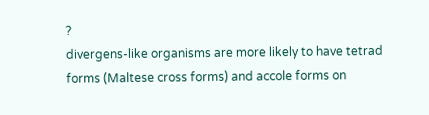?
divergens-like organisms are more likely to have tetrad forms (Maltese cross forms) and accole forms on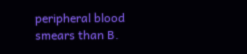peripheral blood smears than B.